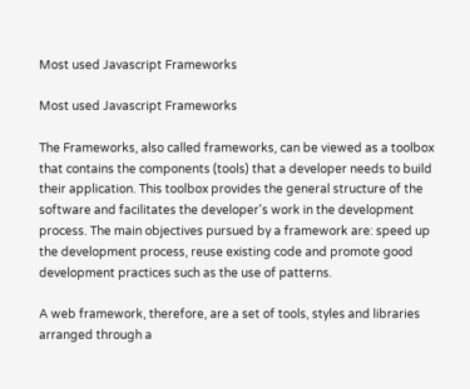Most used Javascript Frameworks

Most used Javascript Frameworks

The Frameworks, also called frameworks, can be viewed as a toolbox that contains the components (tools) that a developer needs to build their application. This toolbox provides the general structure of the software and facilitates the developer's work in the development process. The main objectives pursued by a framework are: speed up the development process, reuse existing code and promote good development practices such as the use of patterns.

A web framework, therefore, are a set of tools, styles and libraries arranged through a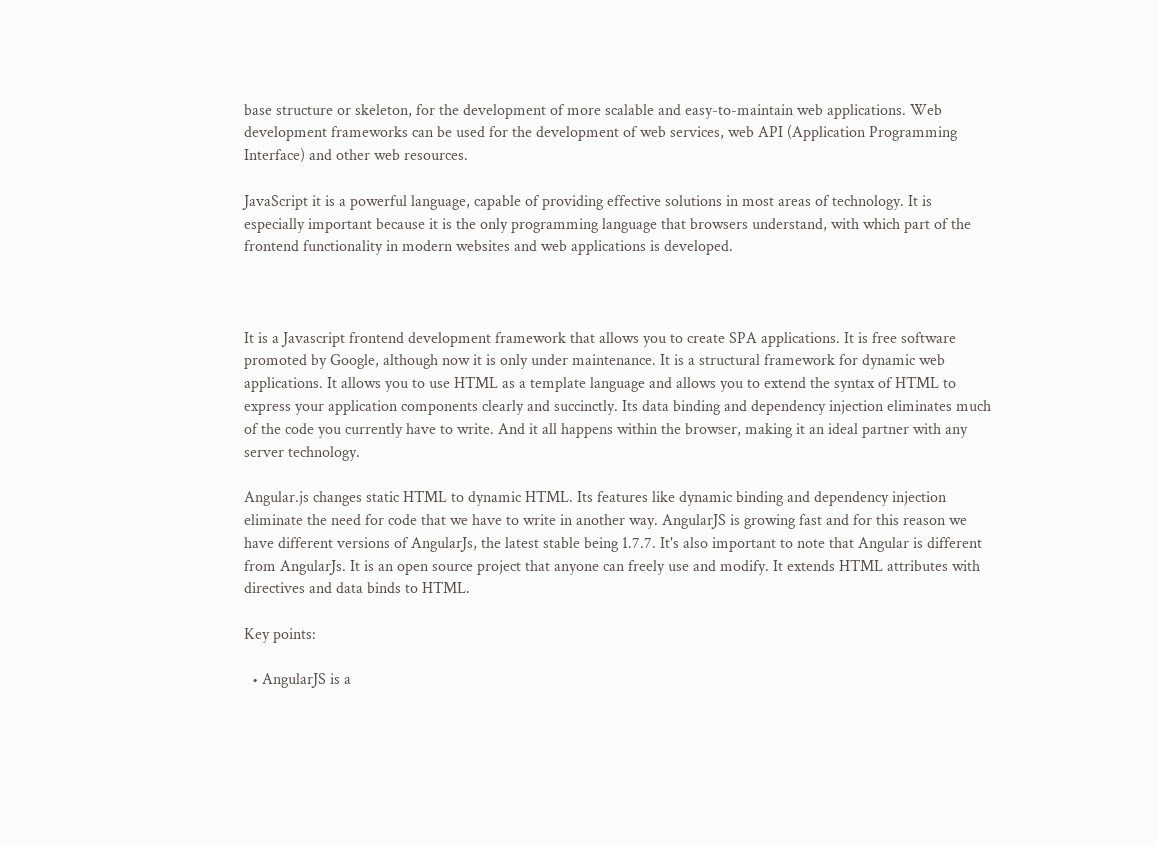base structure or skeleton, for the development of more scalable and easy-to-maintain web applications. Web development frameworks can be used for the development of web services, web API (Application Programming Interface) and other web resources.

JavaScript it is a powerful language, capable of providing effective solutions in most areas of technology. It is especially important because it is the only programming language that browsers understand, with which part of the frontend functionality in modern websites and web applications is developed.



It is a Javascript frontend development framework that allows you to create SPA applications. It is free software promoted by Google, although now it is only under maintenance. It is a structural framework for dynamic web applications. It allows you to use HTML as a template language and allows you to extend the syntax of HTML to express your application components clearly and succinctly. Its data binding and dependency injection eliminates much of the code you currently have to write. And it all happens within the browser, making it an ideal partner with any server technology.

Angular.js changes static HTML to dynamic HTML. Its features like dynamic binding and dependency injection eliminate the need for code that we have to write in another way. AngularJS is growing fast and for this reason we have different versions of AngularJs, the latest stable being 1.7.7. It's also important to note that Angular is different from AngularJs. It is an open source project that anyone can freely use and modify. It extends HTML attributes with directives and data binds to HTML.

Key points:

  • AngularJS is a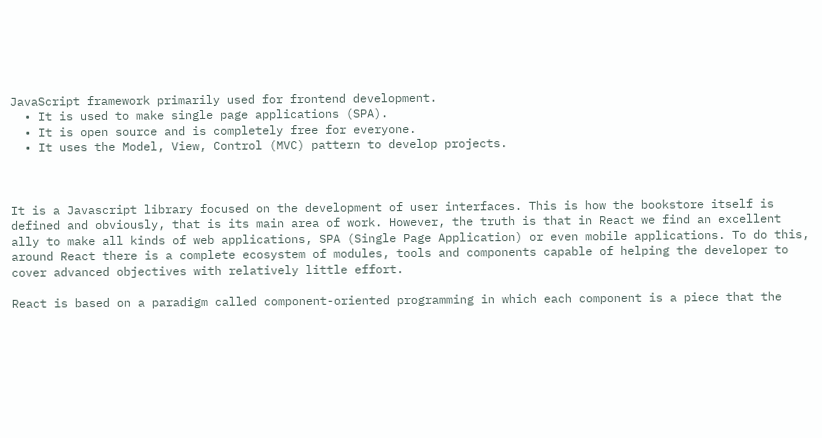JavaScript framework primarily used for frontend development.
  • It is used to make single page applications (SPA).
  • It is open source and is completely free for everyone.
  • It uses the Model, View, Control (MVC) pattern to develop projects.



It is a Javascript library focused on the development of user interfaces. This is how the bookstore itself is defined and obviously, that is its main area of work. However, the truth is that in React we find an excellent ally to make all kinds of web applications, SPA (Single Page Application) or even mobile applications. To do this, around React there is a complete ecosystem of modules, tools and components capable of helping the developer to cover advanced objectives with relatively little effort.

React is based on a paradigm called component-oriented programming in which each component is a piece that the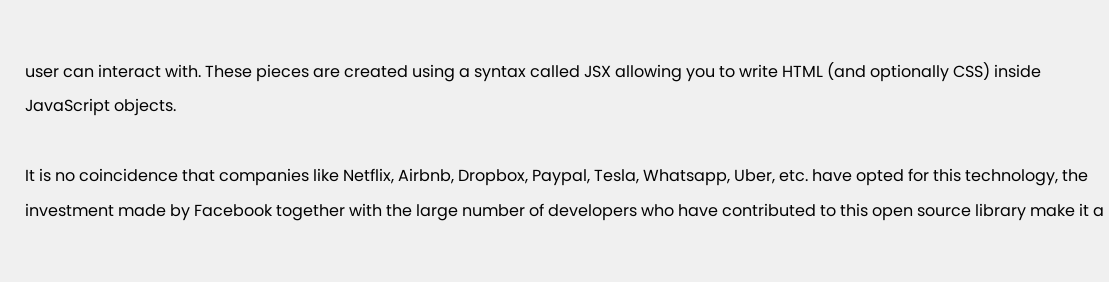user can interact with. These pieces are created using a syntax called JSX allowing you to write HTML (and optionally CSS) inside JavaScript objects.

It is no coincidence that companies like Netflix, Airbnb, Dropbox, Paypal, Tesla, Whatsapp, Uber, etc. have opted for this technology, the investment made by Facebook together with the large number of developers who have contributed to this open source library make it a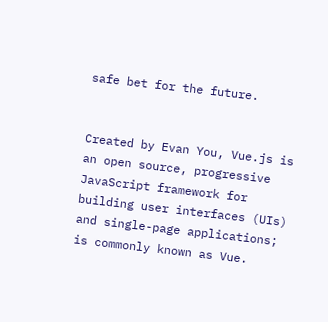safe bet for the future.


Created by Evan You, Vue.js is an open source, progressive JavaScript framework for building user interfaces (UIs) and single-page applications; is commonly known as Vue.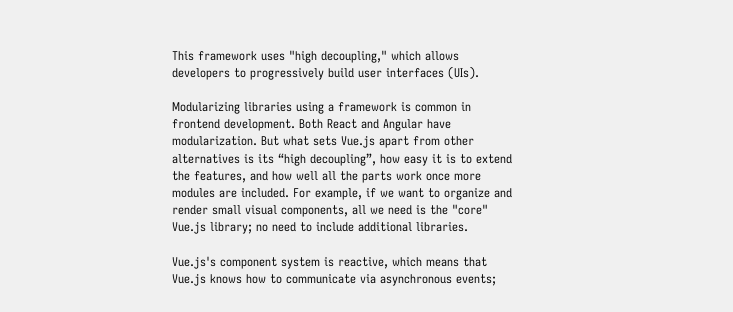This framework uses "high decoupling," which allows developers to progressively build user interfaces (UIs).

Modularizing libraries using a framework is common in frontend development. Both React and Angular have modularization. But what sets Vue.js apart from other alternatives is its “high decoupling”, how easy it is to extend the features, and how well all the parts work once more modules are included. For example, if we want to organize and render small visual components, all we need is the "core" Vue.js library; no need to include additional libraries.

Vue.js's component system is reactive, which means that Vue.js knows how to communicate via asynchronous events;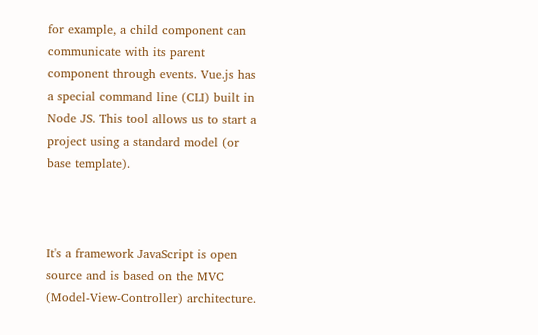for example, a child component can communicate with its parent component through events. Vue.js has a special command line (CLI) built in Node JS. This tool allows us to start a project using a standard model (or base template).



It's a framework JavaScript is open source and is based on the MVC (Model-View-Controller) architecture.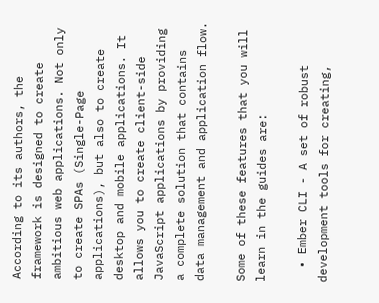According to its authors, the framework is designed to create ambitious web applications. Not only to create SPAs (Single-Page applications), but also to create desktop and mobile applications. It allows you to create client-side JavaScript applications by providing a complete solution that contains data management and application flow.

Some of these features that you will learn in the guides are:

  • Ember CLI - A set of robust development tools for creating,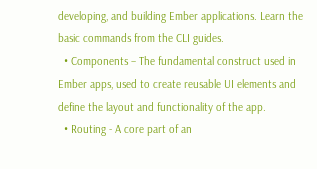developing, and building Ember applications. Learn the basic commands from the CLI guides.
  • Components – The fundamental construct used in Ember apps, used to create reusable UI elements and define the layout and functionality of the app.
  • Routing - A core part of an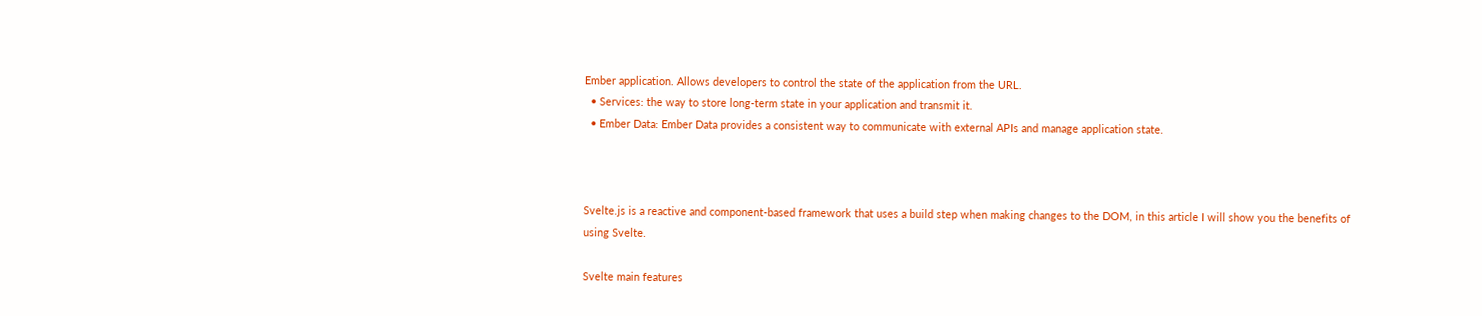Ember application. Allows developers to control the state of the application from the URL.
  • Services: the way to store long-term state in your application and transmit it.
  • Ember Data: Ember Data provides a consistent way to communicate with external APIs and manage application state.



Svelte.js is a reactive and component-based framework that uses a build step when making changes to the DOM, in this article I will show you the benefits of using Svelte.

Svelte main features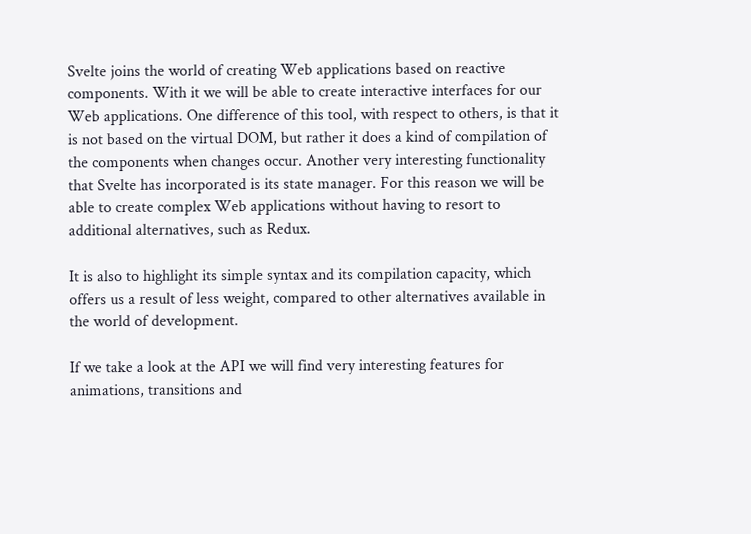Svelte joins the world of creating Web applications based on reactive components. With it we will be able to create interactive interfaces for our Web applications. One difference of this tool, with respect to others, is that it is not based on the virtual DOM, but rather it does a kind of compilation of the components when changes occur. Another very interesting functionality that Svelte has incorporated is its state manager. For this reason we will be able to create complex Web applications without having to resort to additional alternatives, such as Redux.

It is also to highlight its simple syntax and its compilation capacity, which offers us a result of less weight, compared to other alternatives available in the world of development.

If we take a look at the API we will find very interesting features for animations, transitions and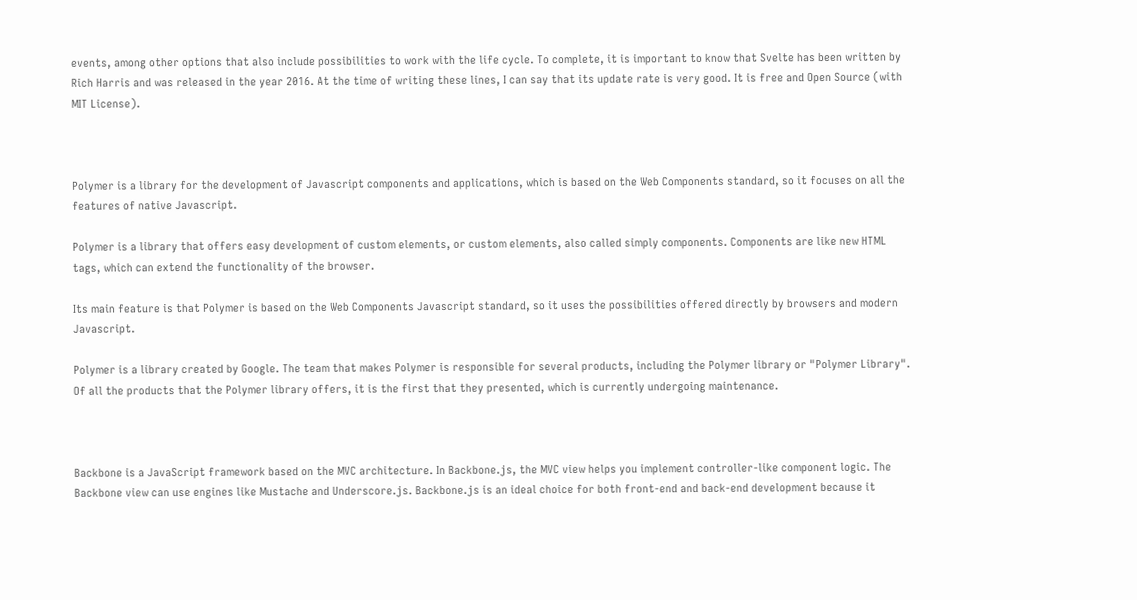events, among other options that also include possibilities to work with the life cycle. To complete, it is important to know that Svelte has been written by Rich Harris and was released in the year 2016. At the time of writing these lines, I can say that its update rate is very good. It is free and Open Source (with MIT License).



Polymer is a library for the development of Javascript components and applications, which is based on the Web Components standard, so it focuses on all the features of native Javascript.

Polymer is a library that offers easy development of custom elements, or custom elements, also called simply components. Components are like new HTML tags, which can extend the functionality of the browser.

Its main feature is that Polymer is based on the Web Components Javascript standard, so it uses the possibilities offered directly by browsers and modern Javascript.

Polymer is a library created by Google. The team that makes Polymer is responsible for several products, including the Polymer library or "Polymer Library". Of all the products that the Polymer library offers, it is the first that they presented, which is currently undergoing maintenance.



Backbone is a JavaScript framework based on the MVC architecture. In Backbone.js, the MVC view helps you implement controller-like component logic. The Backbone view can use engines like Mustache and Underscore.js. Backbone.js is an ideal choice for both front-end and back-end development because it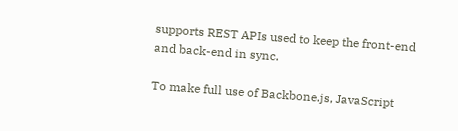supports REST APIs used to keep the front-end and back-end in sync.

To make full use of Backbone.js, JavaScript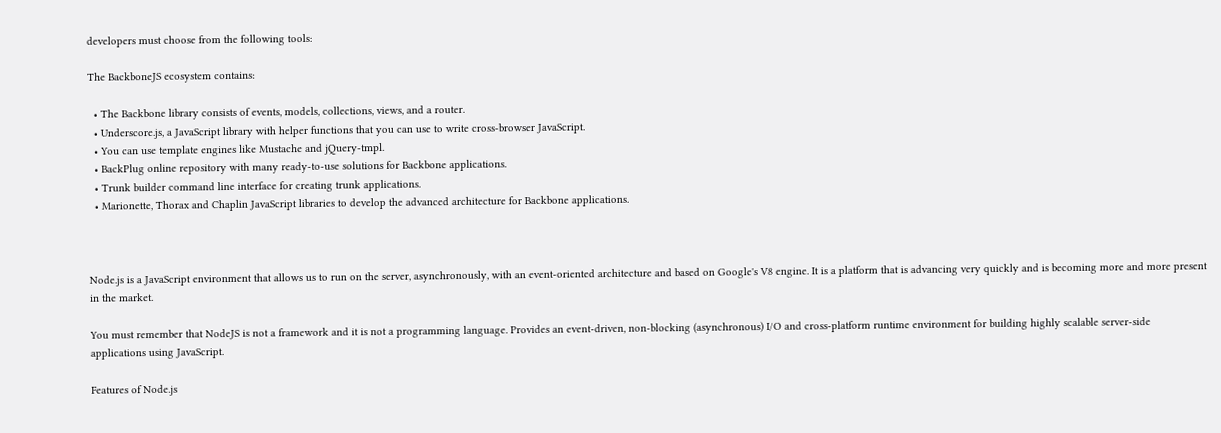developers must choose from the following tools:

The BackboneJS ecosystem contains:

  • The Backbone library consists of events, models, collections, views, and a router.
  • Underscore.js, a JavaScript library with helper functions that you can use to write cross-browser JavaScript.
  • You can use template engines like Mustache and jQuery-tmpl.
  • BackPlug online repository with many ready-to-use solutions for Backbone applications.
  • Trunk builder command line interface for creating trunk applications.
  • Marionette, Thorax and Chaplin JavaScript libraries to develop the advanced architecture for Backbone applications.



Node.js is a JavaScript environment that allows us to run on the server, asynchronously, with an event-oriented architecture and based on Google's V8 engine. It is a platform that is advancing very quickly and is becoming more and more present in the market.

You must remember that NodeJS is not a framework and it is not a programming language. Provides an event-driven, non-blocking (asynchronous) I/O and cross-platform runtime environment for building highly scalable server-side applications using JavaScript.

Features of Node.js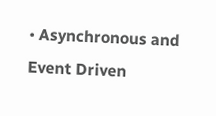• Asynchronous and Event Driven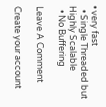• very fast
  • Single Threaded but Highly Scalable
  • No Buffering

Leave A Comment

Create your account